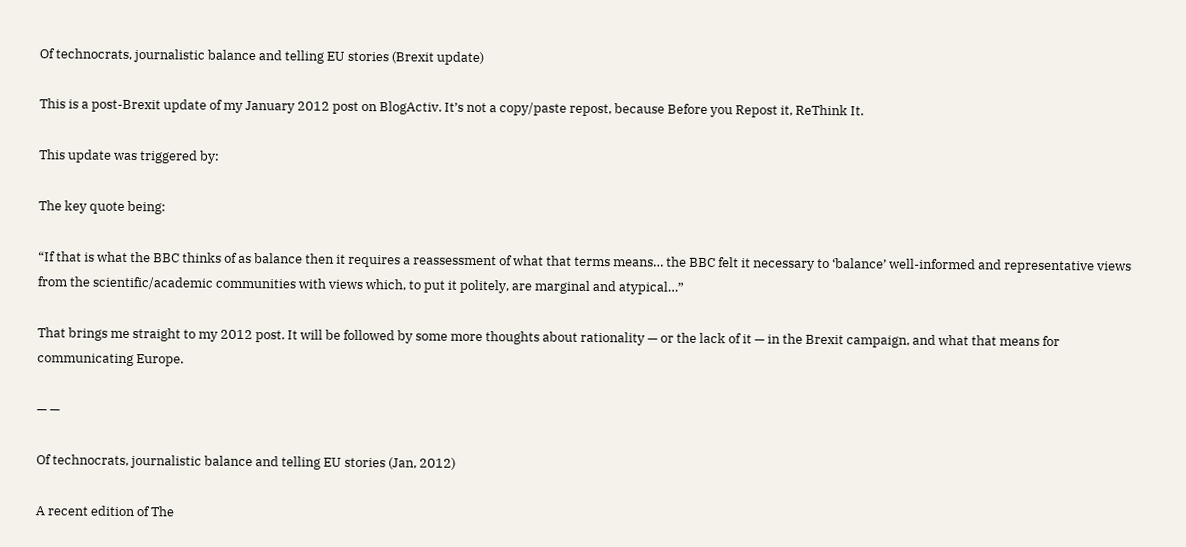Of technocrats, journalistic balance and telling EU stories (Brexit update)

This is a post-Brexit update of my January 2012 post on BlogActiv. It’s not a copy/paste repost, because Before you Repost it, ReThink It.

This update was triggered by:

The key quote being:

“If that is what the BBC thinks of as balance then it requires a reassessment of what that terms means… the BBC felt it necessary to ‘balance’ well-informed and representative views from the scientific/academic communities with views which, to put it politely, are marginal and atypical…”

That brings me straight to my 2012 post. It will be followed by some more thoughts about rationality — or the lack of it — in the Brexit campaign, and what that means for communicating Europe.

— —

Of technocrats, journalistic balance and telling EU stories (Jan, 2012)

A recent edition of The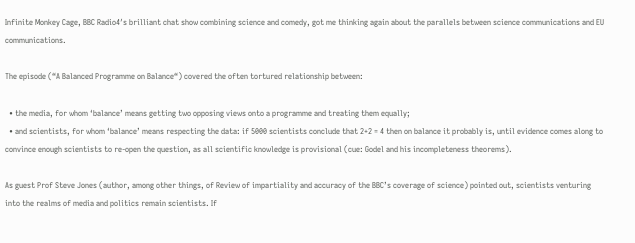Infinite Monkey Cage, BBC Radio4′s brilliant chat show combining science and comedy, got me thinking again about the parallels between science communications and EU communications.

The episode (“A Balanced Programme on Balance“) covered the often tortured relationship between:

  • the media, for whom ‘balance’ means getting two opposing views onto a programme and treating them equally;
  • and scientists, for whom ‘balance’ means respecting the data: if 5000 scientists conclude that 2+2 = 4 then on balance it probably is, until evidence comes along to convince enough scientists to re-open the question, as all scientific knowledge is provisional (cue: Godel and his incompleteness theorems).

As guest Prof Steve Jones (author, among other things, of Review of impartiality and accuracy of the BBC’s coverage of science) pointed out, scientists venturing into the realms of media and politics remain scientists. If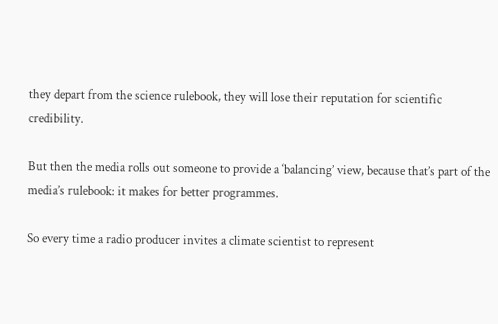they depart from the science rulebook, they will lose their reputation for scientific credibility.

But then the media rolls out someone to provide a ‘balancing’ view, because that’s part of the media’s rulebook: it makes for better programmes.

So every time a radio producer invites a climate scientist to represent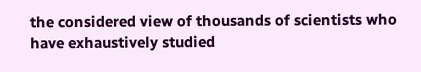the considered view of thousands of scientists who have exhaustively studied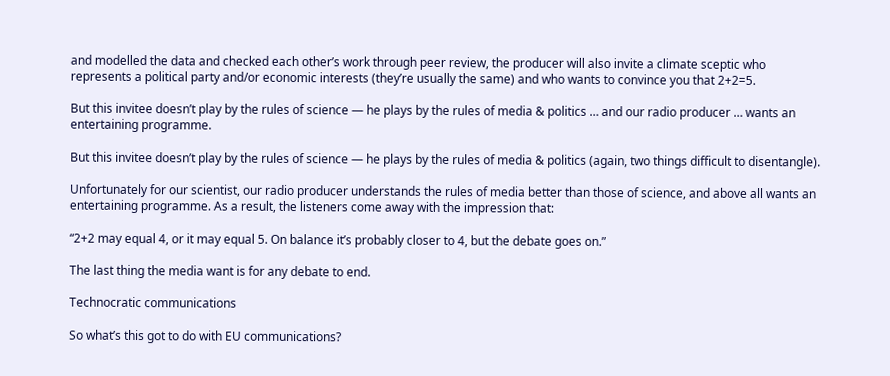and modelled the data and checked each other’s work through peer review, the producer will also invite a climate sceptic who represents a political party and/or economic interests (they’re usually the same) and who wants to convince you that 2+2=5.

But this invitee doesn’t play by the rules of science — he plays by the rules of media & politics … and our radio producer … wants an entertaining programme.

But this invitee doesn’t play by the rules of science — he plays by the rules of media & politics (again, two things difficult to disentangle).

Unfortunately for our scientist, our radio producer understands the rules of media better than those of science, and above all wants an entertaining programme. As a result, the listeners come away with the impression that:

“2+2 may equal 4, or it may equal 5. On balance it’s probably closer to 4, but the debate goes on.”

The last thing the media want is for any debate to end.

Technocratic communications

So what’s this got to do with EU communications?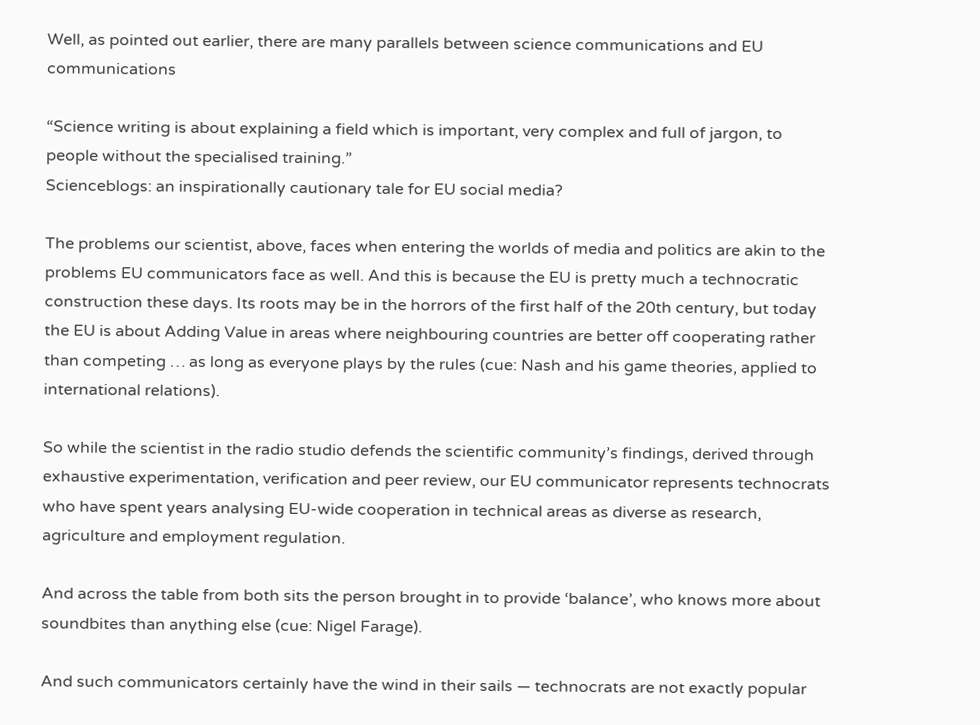Well, as pointed out earlier, there are many parallels between science communications and EU communications

“Science writing is about explaining a field which is important, very complex and full of jargon, to people without the specialised training.”
Scienceblogs: an inspirationally cautionary tale for EU social media?

The problems our scientist, above, faces when entering the worlds of media and politics are akin to the problems EU communicators face as well. And this is because the EU is pretty much a technocratic construction these days. Its roots may be in the horrors of the first half of the 20th century, but today the EU is about Adding Value in areas where neighbouring countries are better off cooperating rather than competing … as long as everyone plays by the rules (cue: Nash and his game theories, applied to international relations).

So while the scientist in the radio studio defends the scientific community’s findings, derived through exhaustive experimentation, verification and peer review, our EU communicator represents technocrats who have spent years analysing EU-wide cooperation in technical areas as diverse as research, agriculture and employment regulation.

And across the table from both sits the person brought in to provide ‘balance’, who knows more about soundbites than anything else (cue: Nigel Farage).

And such communicators certainly have the wind in their sails — technocrats are not exactly popular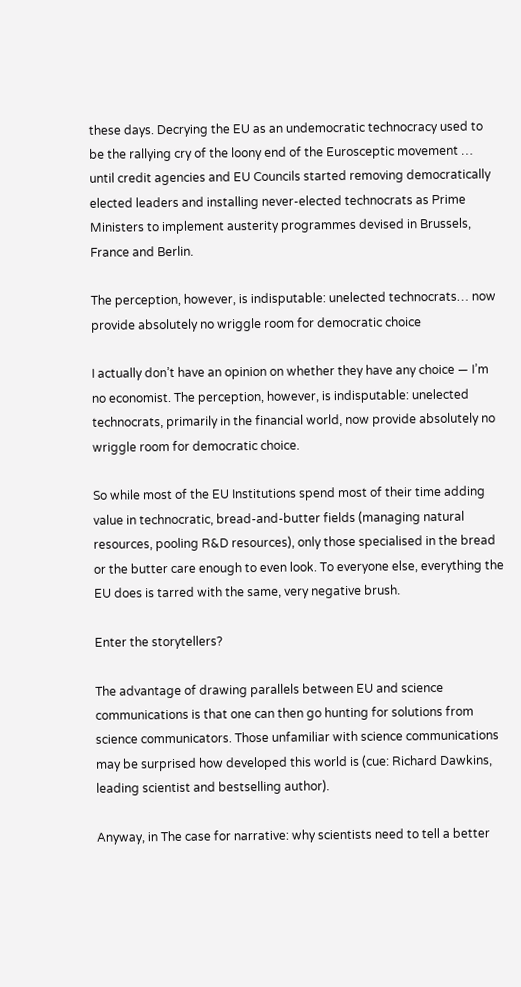these days. Decrying the EU as an undemocratic technocracy used to be the rallying cry of the loony end of the Eurosceptic movement … until credit agencies and EU Councils started removing democratically elected leaders and installing never-elected technocrats as Prime Ministers to implement austerity programmes devised in Brussels, France and Berlin.

The perception, however, is indisputable: unelected technocrats… now provide absolutely no wriggle room for democratic choice

I actually don’t have an opinion on whether they have any choice — I’m no economist. The perception, however, is indisputable: unelected technocrats, primarily in the financial world, now provide absolutely no wriggle room for democratic choice.

So while most of the EU Institutions spend most of their time adding value in technocratic, bread-and-butter fields (managing natural resources, pooling R&D resources), only those specialised in the bread or the butter care enough to even look. To everyone else, everything the EU does is tarred with the same, very negative brush.

Enter the storytellers?

The advantage of drawing parallels between EU and science communications is that one can then go hunting for solutions from science communicators. Those unfamiliar with science communications may be surprised how developed this world is (cue: Richard Dawkins, leading scientist and bestselling author).

Anyway, in The case for narrative: why scientists need to tell a better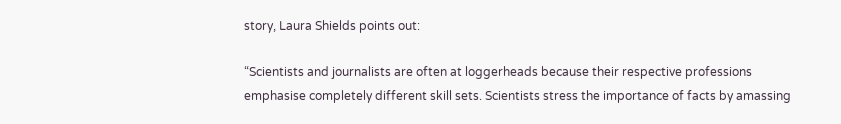story, Laura Shields points out:

“Scientists and journalists are often at loggerheads because their respective professions emphasise completely different skill sets. Scientists stress the importance of facts by amassing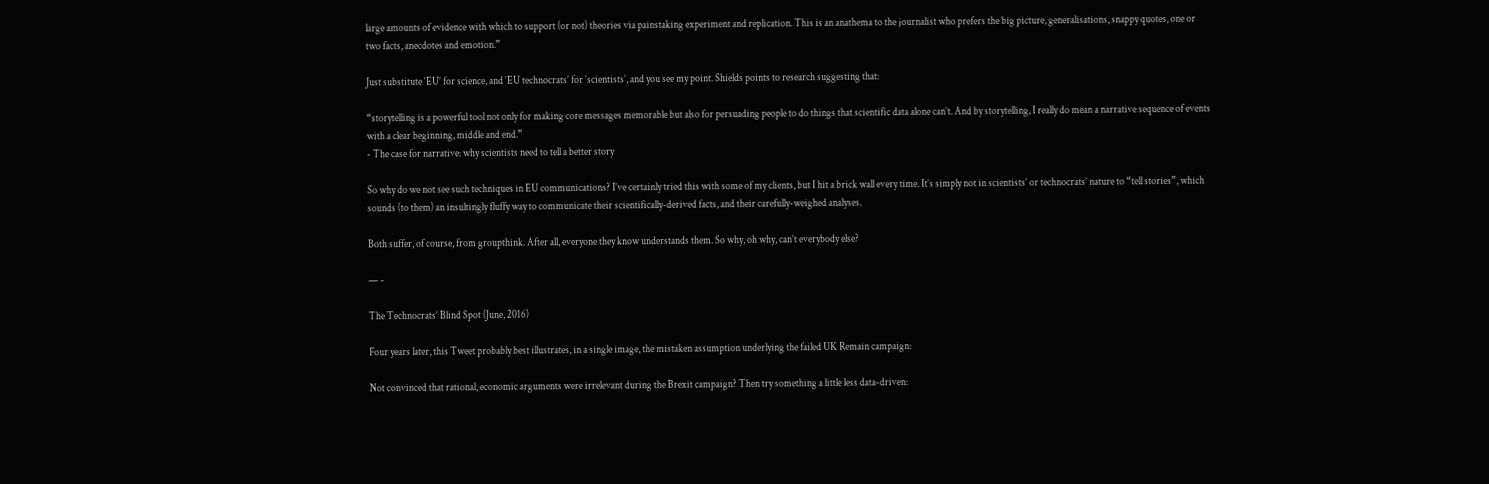large amounts of evidence with which to support (or not) theories via painstaking experiment and replication. This is an anathema to the journalist who prefers the big picture, generalisations, snappy quotes, one or two facts, anecdotes and emotion.”

Just substitute ‘EU’ for science, and ‘EU technocrats’ for ‘scientists’, and you see my point. Shields points to research suggesting that:

“storytelling is a powerful tool not only for making core messages memorable but also for persuading people to do things that scientific data alone can’t. And by storytelling, I really do mean a narrative sequence of events with a clear beginning, middle and end.”
- The case for narrative: why scientists need to tell a better story

So why do we not see such techniques in EU communications? I’ve certainly tried this with some of my clients, but I hit a brick wall every time. It’s simply not in scientists’ or technocrats’ nature to “tell stories”, which sounds (to them) an insultingly fluffy way to communicate their scientifically-derived facts, and their carefully-weighed analyses.

Both suffer, of course, from groupthink. After all, everyone they know understands them. So why, oh why, can’t everybody else?

— -

The Technocrats’ Blind Spot (June, 2016)

Four years later, this Tweet probably best illustrates, in a single image, the mistaken assumption underlying the failed UK Remain campaign:

Not convinced that rational, economic arguments were irrelevant during the Brexit campaign? Then try something a little less data-driven: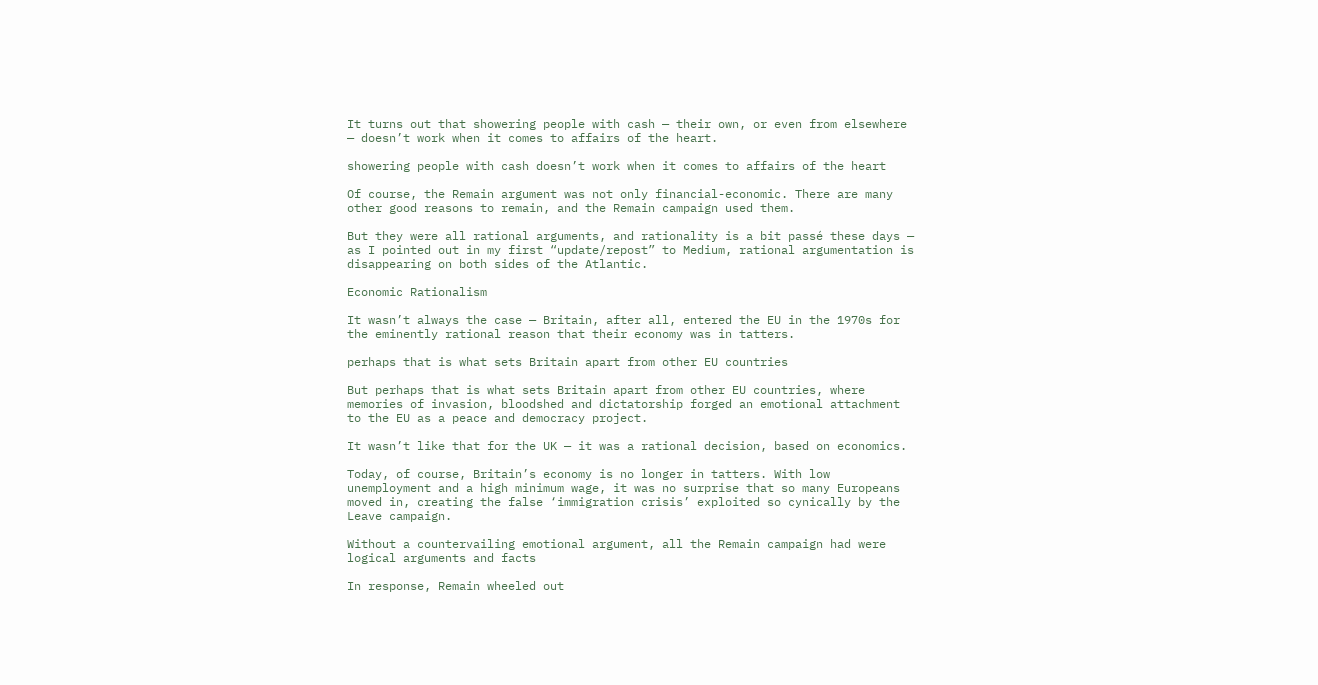It turns out that showering people with cash — their own, or even from elsewhere — doesn’t work when it comes to affairs of the heart.

showering people with cash doesn’t work when it comes to affairs of the heart

Of course, the Remain argument was not only financial-economic. There are many other good reasons to remain, and the Remain campaign used them.

But they were all rational arguments, and rationality is a bit passé these days — as I pointed out in my first “update/repost” to Medium, rational argumentation is disappearing on both sides of the Atlantic.

Economic Rationalism

It wasn’t always the case — Britain, after all, entered the EU in the 1970s for the eminently rational reason that their economy was in tatters.

perhaps that is what sets Britain apart from other EU countries

But perhaps that is what sets Britain apart from other EU countries, where memories of invasion, bloodshed and dictatorship forged an emotional attachment to the EU as a peace and democracy project.

It wasn’t like that for the UK — it was a rational decision, based on economics.

Today, of course, Britain’s economy is no longer in tatters. With low unemployment and a high minimum wage, it was no surprise that so many Europeans moved in, creating the false ‘immigration crisis’ exploited so cynically by the Leave campaign.

Without a countervailing emotional argument, all the Remain campaign had were logical arguments and facts

In response, Remain wheeled out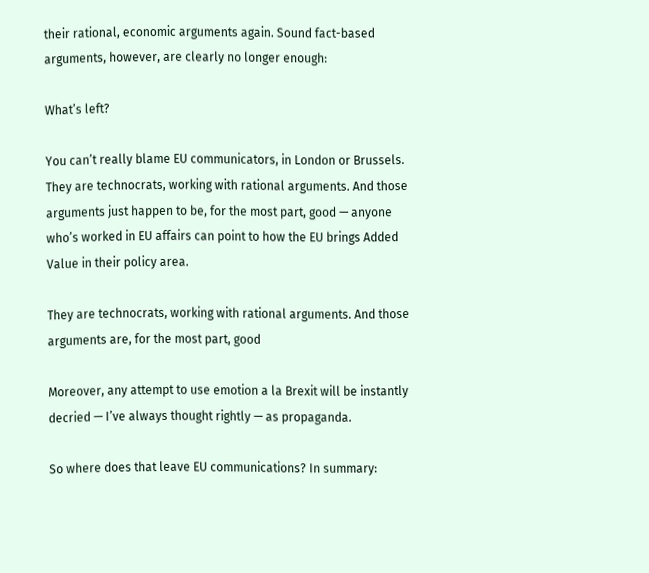their rational, economic arguments again. Sound fact-based arguments, however, are clearly no longer enough:

What’s left?

You can’t really blame EU communicators, in London or Brussels. They are technocrats, working with rational arguments. And those arguments just happen to be, for the most part, good — anyone who’s worked in EU affairs can point to how the EU brings Added Value in their policy area.

They are technocrats, working with rational arguments. And those arguments are, for the most part, good

Moreover, any attempt to use emotion a la Brexit will be instantly decried — I’ve always thought rightly — as propaganda.

So where does that leave EU communications? In summary: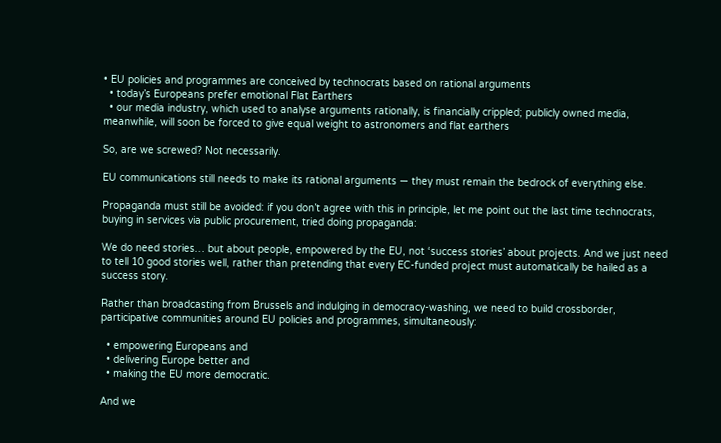• EU policies and programmes are conceived by technocrats based on rational arguments
  • today’s Europeans prefer emotional Flat Earthers
  • our media industry, which used to analyse arguments rationally, is financially crippled; publicly owned media, meanwhile, will soon be forced to give equal weight to astronomers and flat earthers

So, are we screwed? Not necessarily.

EU communications still needs to make its rational arguments — they must remain the bedrock of everything else.

Propaganda must still be avoided: if you don’t agree with this in principle, let me point out the last time technocrats, buying in services via public procurement, tried doing propaganda:

We do need stories… but about people, empowered by the EU, not ‘success stories’ about projects. And we just need to tell 10 good stories well, rather than pretending that every EC-funded project must automatically be hailed as a success story.

Rather than broadcasting from Brussels and indulging in democracy-washing, we need to build crossborder, participative communities around EU policies and programmes, simultaneously:

  • empowering Europeans and
  • delivering Europe better and
  • making the EU more democratic.

And we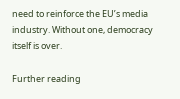need to reinforce the EU’s media industry. Without one, democracy itself is over.

Further reading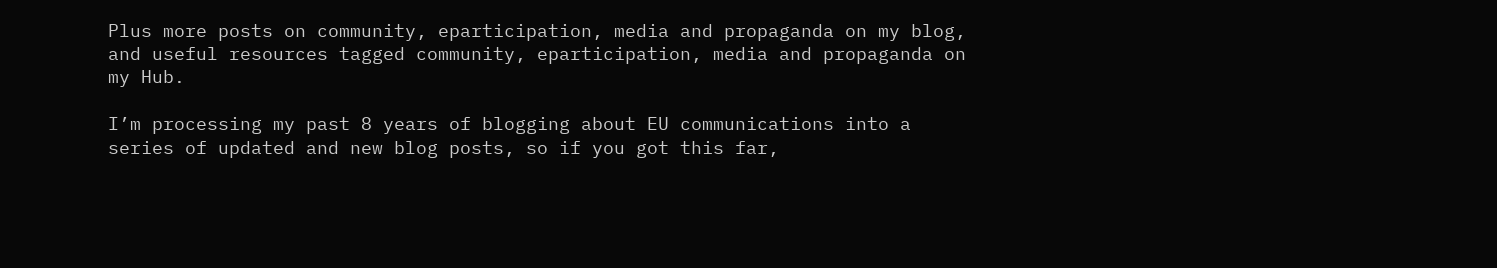Plus more posts on community, eparticipation, media and propaganda on my blog, and useful resources tagged community, eparticipation, media and propaganda on my Hub.

I’m processing my past 8 years of blogging about EU communications into a series of updated and new blog posts, so if you got this far,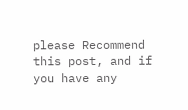please Recommend this post, and if you have any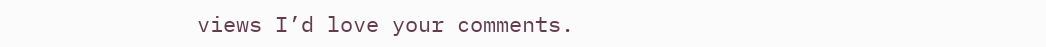views I’d love your comments.